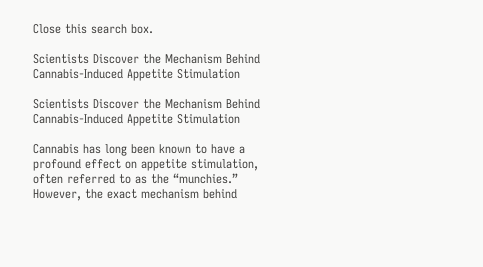Close this search box.

Scientists Discover the Mechanism Behind Cannabis-Induced Appetite Stimulation

Scientists Discover the Mechanism Behind Cannabis-Induced Appetite Stimulation

Cannabis has long been known to have a profound effect on appetite stimulation, often referred to as the “munchies.” However, the exact mechanism behind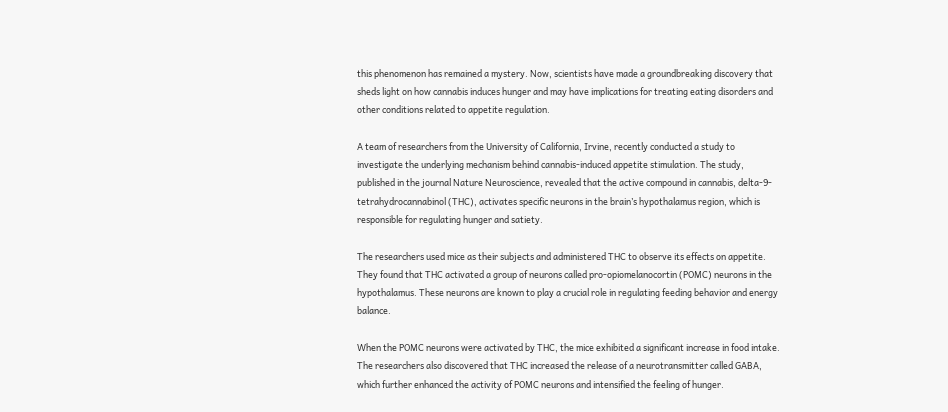this phenomenon has remained a mystery. Now, scientists have made a groundbreaking discovery that sheds light on how cannabis induces hunger and may have implications for treating eating disorders and other conditions related to appetite regulation.

A team of researchers from the University of California, Irvine, recently conducted a study to investigate the underlying mechanism behind cannabis-induced appetite stimulation. The study, published in the journal Nature Neuroscience, revealed that the active compound in cannabis, delta-9-tetrahydrocannabinol (THC), activates specific neurons in the brain’s hypothalamus region, which is responsible for regulating hunger and satiety.

The researchers used mice as their subjects and administered THC to observe its effects on appetite. They found that THC activated a group of neurons called pro-opiomelanocortin (POMC) neurons in the hypothalamus. These neurons are known to play a crucial role in regulating feeding behavior and energy balance.

When the POMC neurons were activated by THC, the mice exhibited a significant increase in food intake. The researchers also discovered that THC increased the release of a neurotransmitter called GABA, which further enhanced the activity of POMC neurons and intensified the feeling of hunger.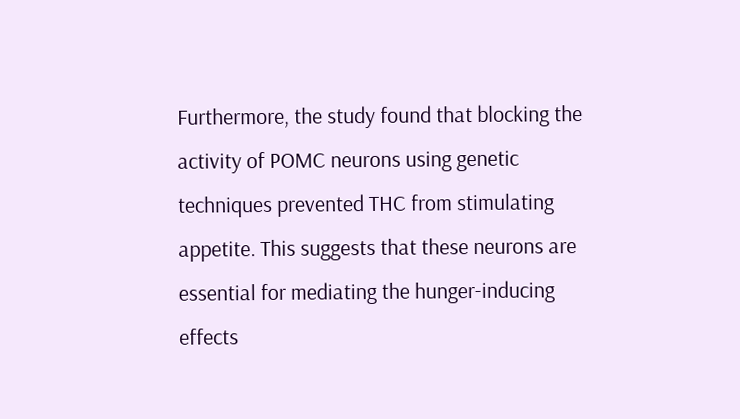Furthermore, the study found that blocking the activity of POMC neurons using genetic techniques prevented THC from stimulating appetite. This suggests that these neurons are essential for mediating the hunger-inducing effects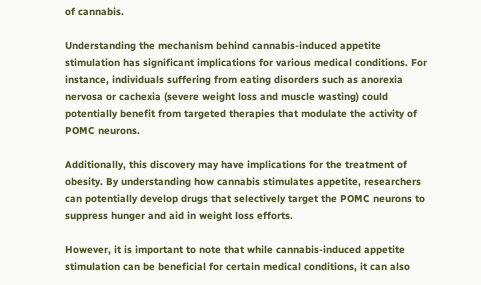of cannabis.

Understanding the mechanism behind cannabis-induced appetite stimulation has significant implications for various medical conditions. For instance, individuals suffering from eating disorders such as anorexia nervosa or cachexia (severe weight loss and muscle wasting) could potentially benefit from targeted therapies that modulate the activity of POMC neurons.

Additionally, this discovery may have implications for the treatment of obesity. By understanding how cannabis stimulates appetite, researchers can potentially develop drugs that selectively target the POMC neurons to suppress hunger and aid in weight loss efforts.

However, it is important to note that while cannabis-induced appetite stimulation can be beneficial for certain medical conditions, it can also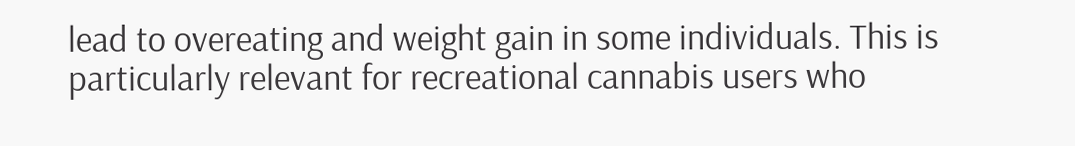lead to overeating and weight gain in some individuals. This is particularly relevant for recreational cannabis users who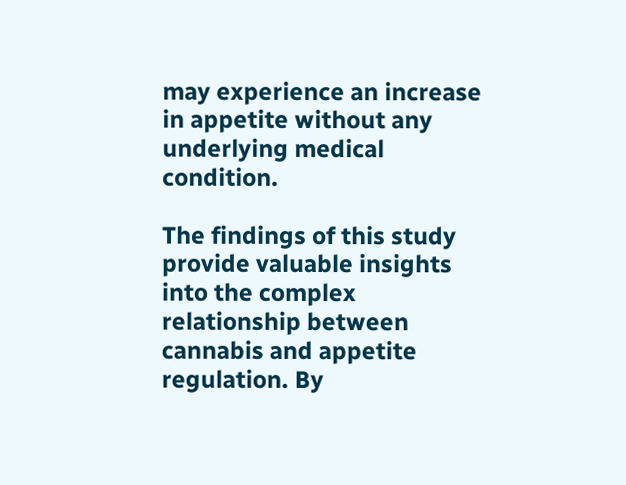may experience an increase in appetite without any underlying medical condition.

The findings of this study provide valuable insights into the complex relationship between cannabis and appetite regulation. By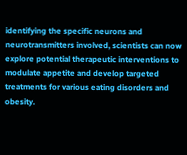identifying the specific neurons and neurotransmitters involved, scientists can now explore potential therapeutic interventions to modulate appetite and develop targeted treatments for various eating disorders and obesity.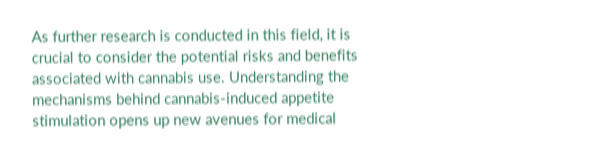As further research is conducted in this field, it is crucial to consider the potential risks and benefits associated with cannabis use. Understanding the mechanisms behind cannabis-induced appetite stimulation opens up new avenues for medical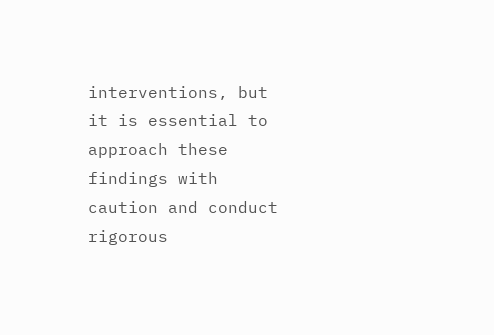interventions, but it is essential to approach these findings with caution and conduct rigorous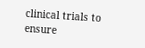clinical trials to ensure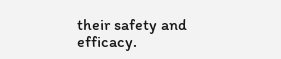their safety and efficacy.